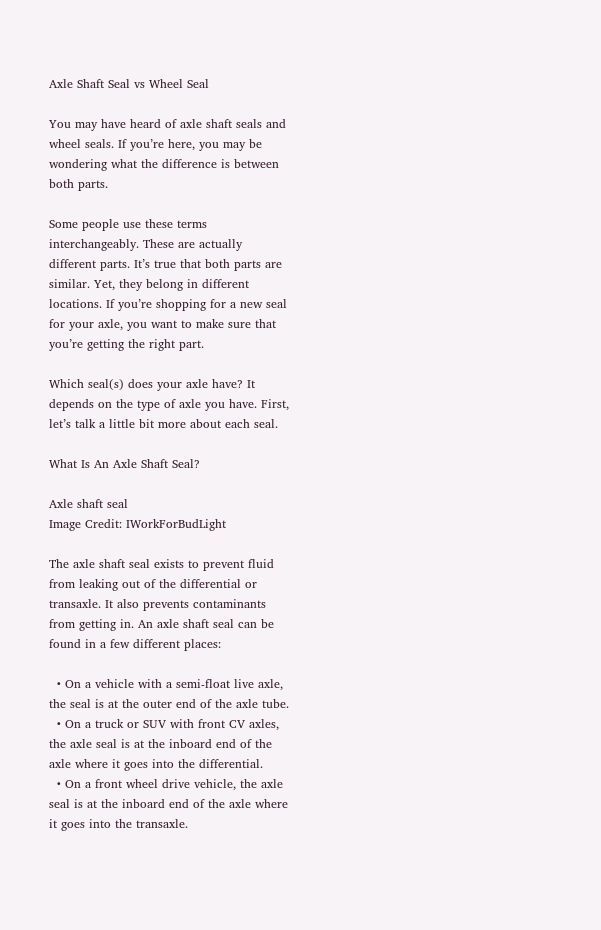Axle Shaft Seal vs Wheel Seal

You may have heard of axle shaft seals and wheel seals. If you’re here, you may be wondering what the difference is between both parts.

Some people use these terms interchangeably. These are actually different parts. It’s true that both parts are similar. Yet, they belong in different locations. If you’re shopping for a new seal for your axle, you want to make sure that you’re getting the right part.

Which seal(s) does your axle have? It depends on the type of axle you have. First, let’s talk a little bit more about each seal.

What Is An Axle Shaft Seal?

Axle shaft seal
Image Credit: IWorkForBudLight

The axle shaft seal exists to prevent fluid from leaking out of the differential or transaxle. It also prevents contaminants from getting in. An axle shaft seal can be found in a few different places:

  • On a vehicle with a semi-float live axle, the seal is at the outer end of the axle tube.
  • On a truck or SUV with front CV axles, the axle seal is at the inboard end of the axle where it goes into the differential.
  • On a front wheel drive vehicle, the axle seal is at the inboard end of the axle where it goes into the transaxle.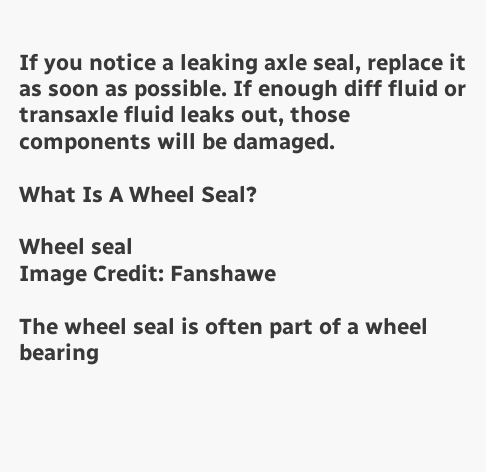If you notice a leaking axle seal, replace it as soon as possible. If enough diff fluid or transaxle fluid leaks out, those components will be damaged.

What Is A Wheel Seal?

Wheel seal
Image Credit: Fanshawe

The wheel seal is often part of a wheel bearing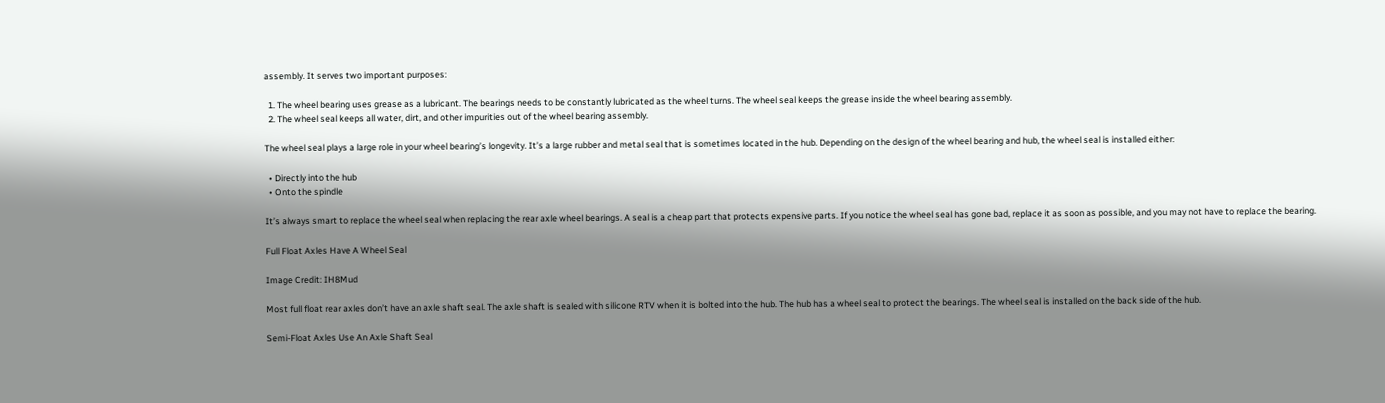assembly. It serves two important purposes:

  1. The wheel bearing uses grease as a lubricant. The bearings needs to be constantly lubricated as the wheel turns. The wheel seal keeps the grease inside the wheel bearing assembly.
  2. The wheel seal keeps all water, dirt, and other impurities out of the wheel bearing assembly.

The wheel seal plays a large role in your wheel bearing’s longevity. It’s a large rubber and metal seal that is sometimes located in the hub. Depending on the design of the wheel bearing and hub, the wheel seal is installed either:

  • Directly into the hub
  • Onto the spindle

It’s always smart to replace the wheel seal when replacing the rear axle wheel bearings. A seal is a cheap part that protects expensive parts. If you notice the wheel seal has gone bad, replace it as soon as possible, and you may not have to replace the bearing.

Full Float Axles Have A Wheel Seal

Image Credit: IH8Mud

Most full float rear axles don’t have an axle shaft seal. The axle shaft is sealed with silicone RTV when it is bolted into the hub. The hub has a wheel seal to protect the bearings. The wheel seal is installed on the back side of the hub.

Semi-Float Axles Use An Axle Shaft Seal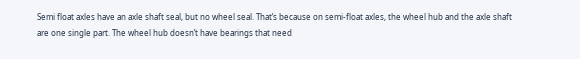Semi float axles have an axle shaft seal, but no wheel seal. That’s because on semi-float axles, the wheel hub and the axle shaft are one single part. The wheel hub doesn’t have bearings that need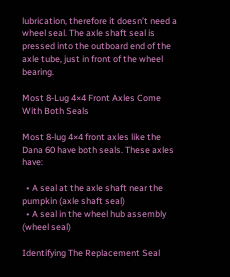lubrication, therefore it doesn’t need a wheel seal. The axle shaft seal is pressed into the outboard end of the axle tube, just in front of the wheel bearing.

Most 8-Lug 4×4 Front Axles Come With Both Seals

Most 8-lug 4×4 front axles like the Dana 60 have both seals. These axles have:

  • A seal at the axle shaft near the pumpkin (axle shaft seal)
  • A seal in the wheel hub assembly (wheel seal)

Identifying The Replacement Seal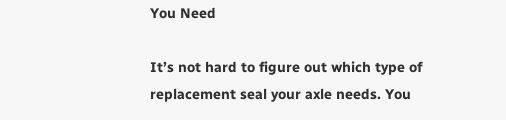You Need

It’s not hard to figure out which type of replacement seal your axle needs. You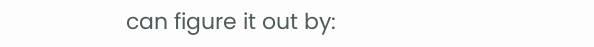can figure it out by: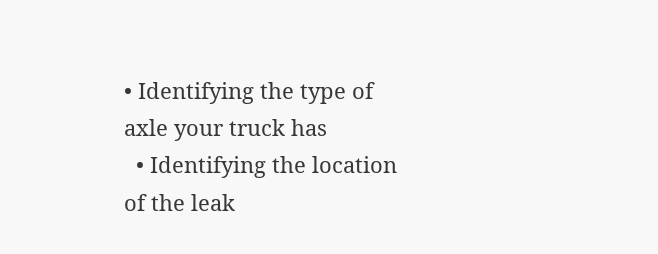• Identifying the type of axle your truck has
  • Identifying the location of the leak